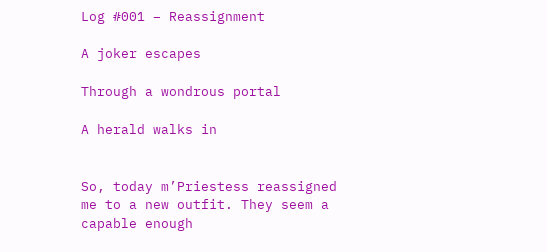Log #001 – Reassignment

A joker escapes

Through a wondrous portal

A herald walks in


So, today m’Priestess reassigned me to a new outfit. They seem a capable enough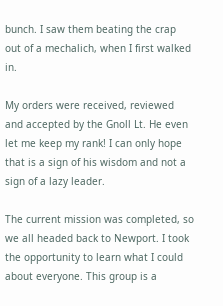bunch. I saw them beating the crap out of a mechalich, when I first walked in.

My orders were received, reviewed and accepted by the Gnoll Lt. He even let me keep my rank! I can only hope that is a sign of his wisdom and not a sign of a lazy leader.

The current mission was completed, so we all headed back to Newport. I took the opportunity to learn what I could about everyone. This group is a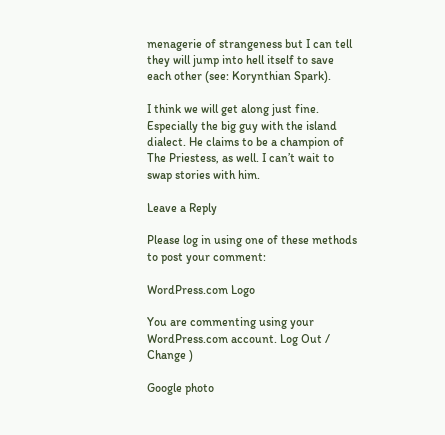menagerie of strangeness but I can tell they will jump into hell itself to save each other (see: Korynthian Spark).

I think we will get along just fine. Especially the big guy with the island dialect. He claims to be a champion of The Priestess, as well. I can’t wait to swap stories with him.

Leave a Reply

Please log in using one of these methods to post your comment:

WordPress.com Logo

You are commenting using your WordPress.com account. Log Out /  Change )

Google photo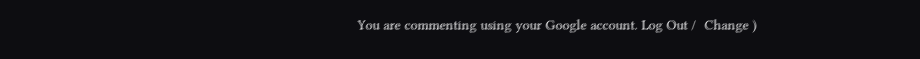You are commenting using your Google account. Log Out /  Change )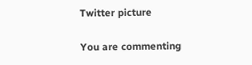Twitter picture

You are commenting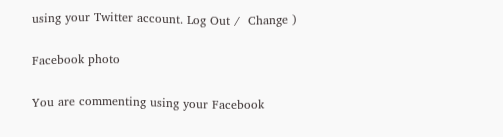using your Twitter account. Log Out /  Change )

Facebook photo

You are commenting using your Facebook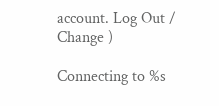account. Log Out /  Change )

Connecting to %s